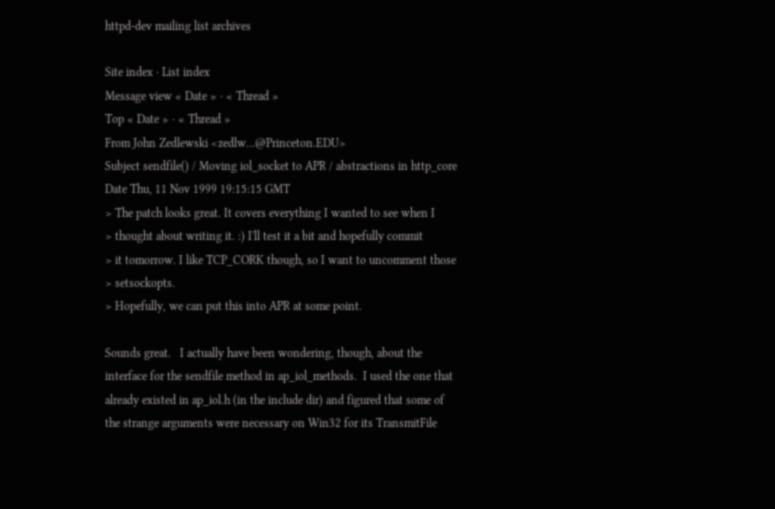httpd-dev mailing list archives

Site index · List index
Message view « Date » · « Thread »
Top « Date » · « Thread »
From John Zedlewski <zedlw...@Princeton.EDU>
Subject sendfile() / Moving iol_socket to APR / abstractions in http_core
Date Thu, 11 Nov 1999 19:15:15 GMT
> The patch looks great. It covers everything I wanted to see when I
> thought about writing it. :) I'll test it a bit and hopefully commit
> it tomorrow. I like TCP_CORK though, so I want to uncomment those
> setsockopts.
> Hopefully, we can put this into APR at some point.

Sounds great.   I actually have been wondering, though, about the
interface for the sendfile method in ap_iol_methods.  I used the one that
already existed in ap_iol.h (in the include dir) and figured that some of
the strange arguments were necessary on Win32 for its TransmitFile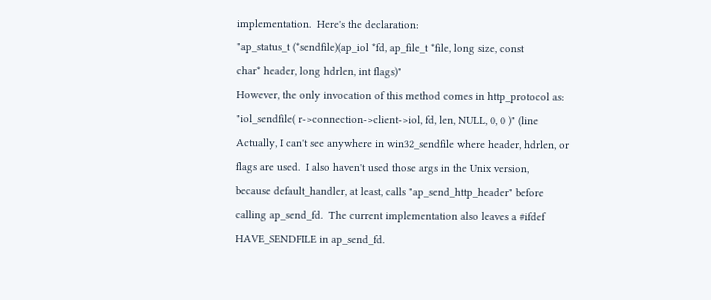implementation.  Here's the declaration:
"ap_status_t (*sendfile)(ap_iol *fd, ap_file_t *file, long size, const
char* header, long hdrlen, int flags)"
However, the only invocation of this method comes in http_protocol as:
"iol_sendfile( r->connection->client->iol, fd, len, NULL, 0, 0 )" (line
Actually, I can't see anywhere in win32_sendfile where header, hdrlen, or
flags are used.  I also haven't used those args in the Unix version,
because default_handler, at least, calls "ap_send_http_header" before
calling ap_send_fd.  The current implementation also leaves a #ifdef
HAVE_SENDFILE in ap_send_fd.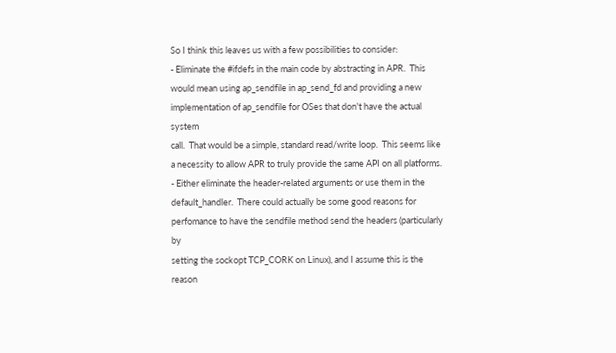So I think this leaves us with a few possibilities to consider:
- Eliminate the #ifdefs in the main code by abstracting in APR.  This
would mean using ap_sendfile in ap_send_fd and providing a new
implementation of ap_sendfile for OSes that don't have the actual system
call.  That would be a simple, standard read/write loop.  This seems like
a necessity to allow APR to truly provide the same API on all platforms.
- Either eliminate the header-related arguments or use them in the
default_handler.  There could actually be some good reasons for
perfomance to have the sendfile method send the headers (particularly by
setting the sockopt TCP_CORK on Linux), and I assume this is the reason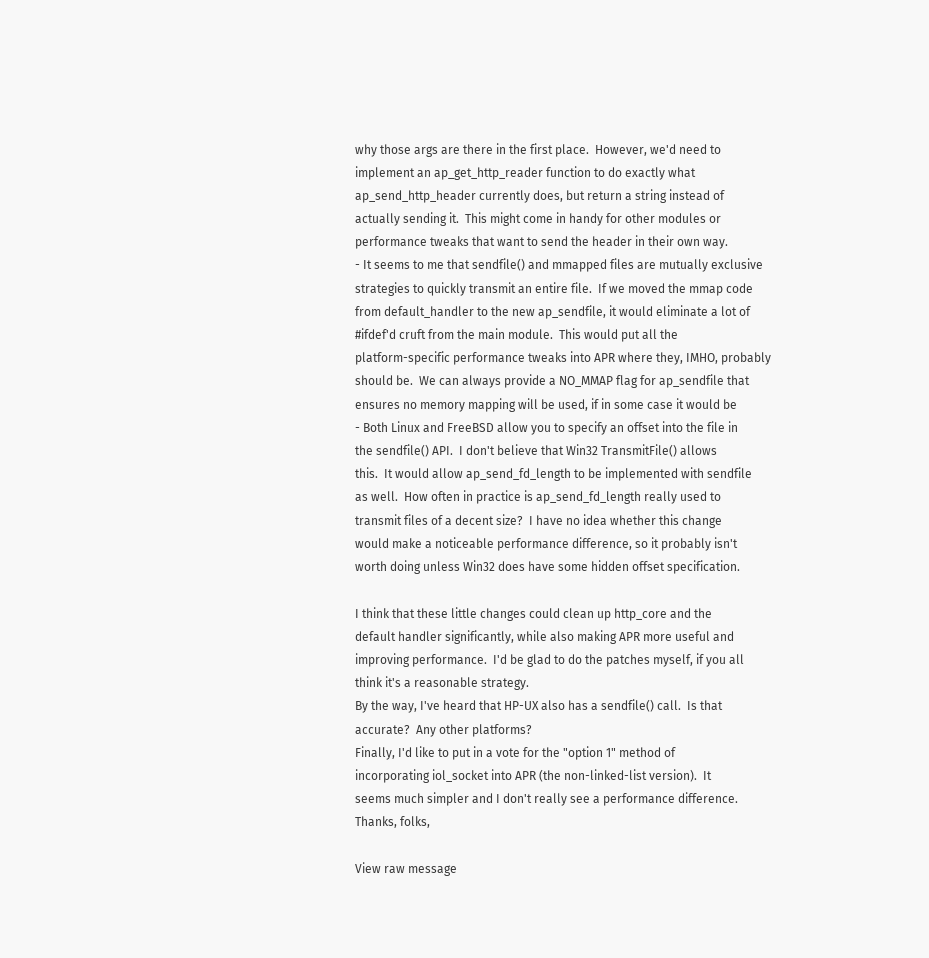why those args are there in the first place.  However, we'd need to
implement an ap_get_http_reader function to do exactly what
ap_send_http_header currently does, but return a string instead of
actually sending it.  This might come in handy for other modules or
performance tweaks that want to send the header in their own way.
- It seems to me that sendfile() and mmapped files are mutually exclusive
strategies to quickly transmit an entire file.  If we moved the mmap code
from default_handler to the new ap_sendfile, it would eliminate a lot of
#ifdef'd cruft from the main module.  This would put all the
platform-specific performance tweaks into APR where they, IMHO, probably
should be.  We can always provide a NO_MMAP flag for ap_sendfile that
ensures no memory mapping will be used, if in some case it would be
- Both Linux and FreeBSD allow you to specify an offset into the file in
the sendfile() API.  I don't believe that Win32 TransmitFile() allows
this.  It would allow ap_send_fd_length to be implemented with sendfile
as well.  How often in practice is ap_send_fd_length really used to
transmit files of a decent size?  I have no idea whether this change
would make a noticeable performance difference, so it probably isn't
worth doing unless Win32 does have some hidden offset specification.

I think that these little changes could clean up http_core and the
default handler significantly, while also making APR more useful and
improving performance.  I'd be glad to do the patches myself, if you all
think it's a reasonable strategy.
By the way, I've heard that HP-UX also has a sendfile() call.  Is that
accurate?  Any other platforms?
Finally, I'd like to put in a vote for the "option 1" method of
incorporating iol_socket into APR (the non-linked-list version).  It
seems much simpler and I don't really see a performance difference.
Thanks, folks,

View raw message